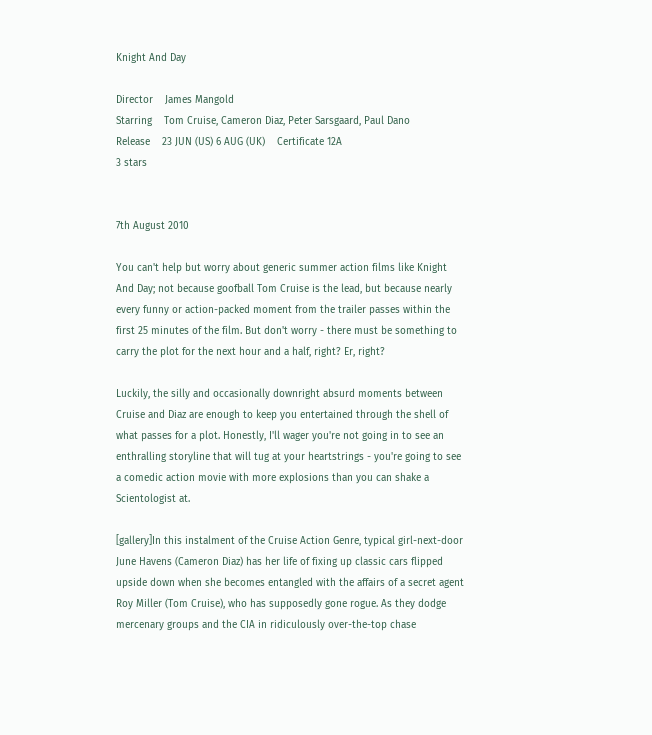Knight And Day

Director    James Mangold
Starring    Tom Cruise, Cameron Diaz, Peter Sarsgaard, Paul Dano
Release    23 JUN (US) 6 AUG (UK)    Certificate 12A
3 stars


7th August 2010

You can't help but worry about generic summer action films like Knight And Day; not because goofball Tom Cruise is the lead, but because nearly every funny or action-packed moment from the trailer passes within the first 25 minutes of the film. But don't worry - there must be something to carry the plot for the next hour and a half, right? Er, right?

Luckily, the silly and occasionally downright absurd moments between Cruise and Diaz are enough to keep you entertained through the shell of what passes for a plot. Honestly, I'll wager you're not going in to see an enthralling storyline that will tug at your heartstrings - you're going to see a comedic action movie with more explosions than you can shake a Scientologist at.

[gallery]In this instalment of the Cruise Action Genre, typical girl-next-door June Havens (Cameron Diaz) has her life of fixing up classic cars flipped upside down when she becomes entangled with the affairs of a secret agent Roy Miller (Tom Cruise), who has supposedly gone rogue. As they dodge mercenary groups and the CIA in ridiculously over-the-top chase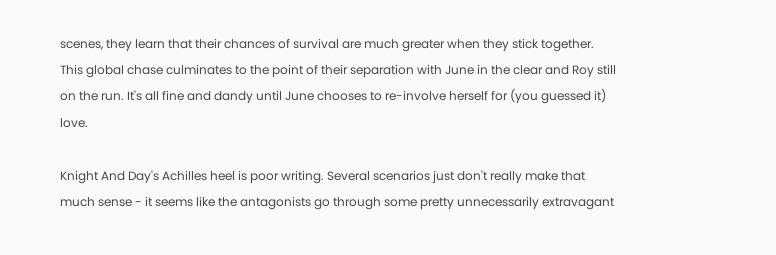scenes, they learn that their chances of survival are much greater when they stick together. This global chase culminates to the point of their separation with June in the clear and Roy still on the run. It's all fine and dandy until June chooses to re-involve herself for (you guessed it) love.

Knight And Day's Achilles heel is poor writing. Several scenarios just don't really make that much sense - it seems like the antagonists go through some pretty unnecessarily extravagant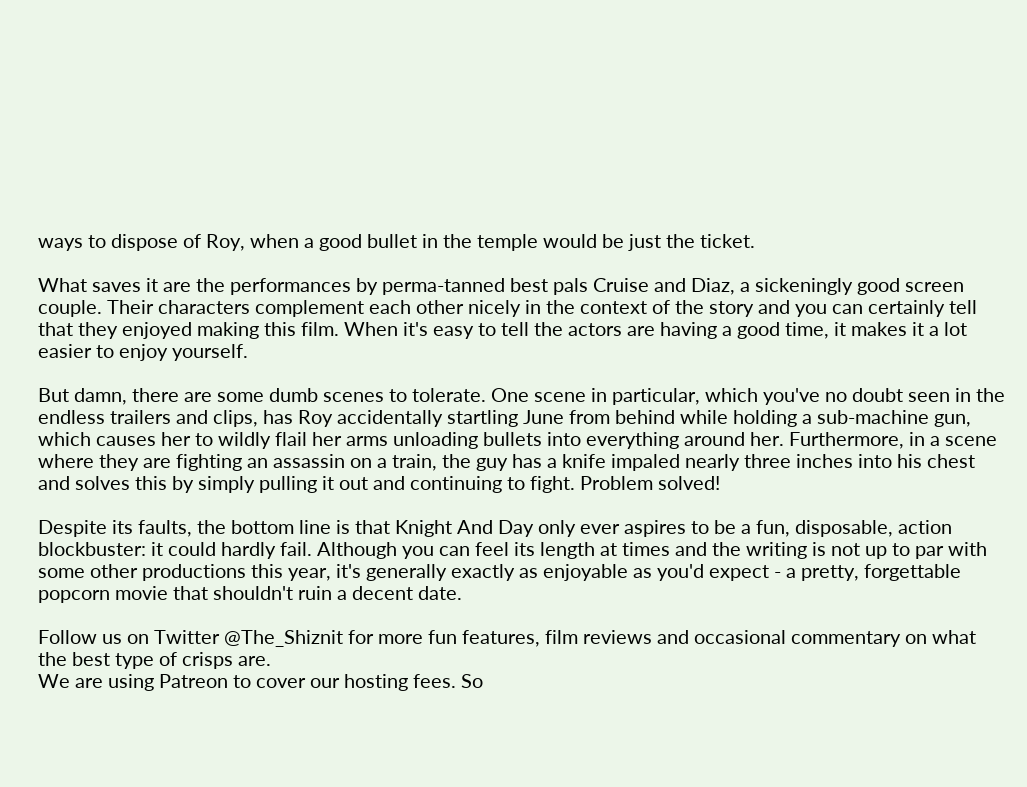ways to dispose of Roy, when a good bullet in the temple would be just the ticket.

What saves it are the performances by perma-tanned best pals Cruise and Diaz, a sickeningly good screen couple. Their characters complement each other nicely in the context of the story and you can certainly tell that they enjoyed making this film. When it's easy to tell the actors are having a good time, it makes it a lot easier to enjoy yourself.

But damn, there are some dumb scenes to tolerate. One scene in particular, which you've no doubt seen in the endless trailers and clips, has Roy accidentally startling June from behind while holding a sub-machine gun, which causes her to wildly flail her arms unloading bullets into everything around her. Furthermore, in a scene where they are fighting an assassin on a train, the guy has a knife impaled nearly three inches into his chest and solves this by simply pulling it out and continuing to fight. Problem solved!

Despite its faults, the bottom line is that Knight And Day only ever aspires to be a fun, disposable, action blockbuster: it could hardly fail. Although you can feel its length at times and the writing is not up to par with some other productions this year, it's generally exactly as enjoyable as you'd expect - a pretty, forgettable popcorn movie that shouldn't ruin a decent date.

Follow us on Twitter @The_Shiznit for more fun features, film reviews and occasional commentary on what the best type of crisps are.
We are using Patreon to cover our hosting fees. So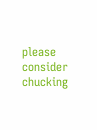please consider chucking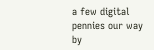a few digital pennies our way by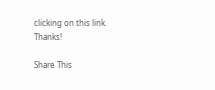clicking on this link. Thanks!

Share This